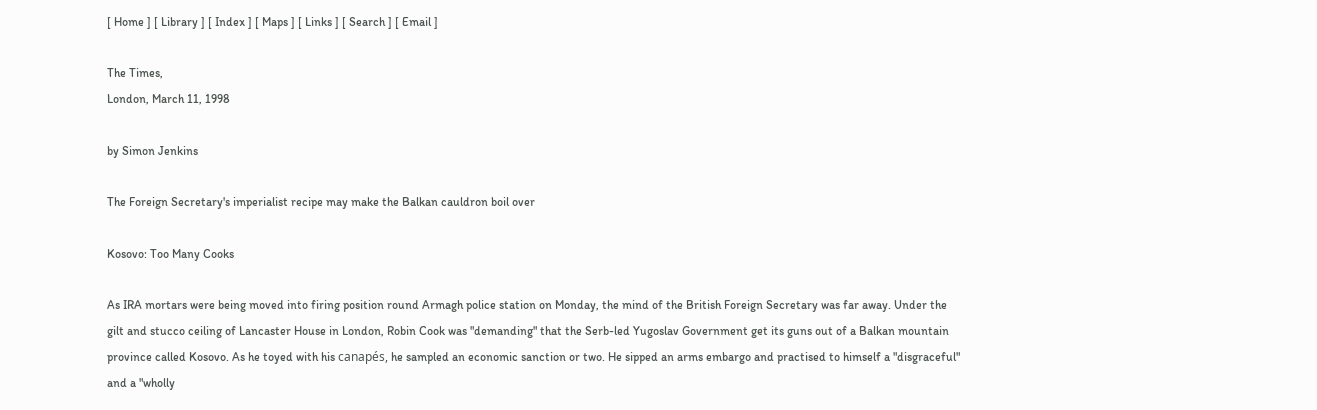[ Home ] [ Library ] [ Index ] [ Maps ] [ Links ] [ Search ] [ Email ]

The Times,
London, March 11, 1998

by Simon Jenkins

The Foreign Secretary's imperialist recipe may make the Balkan cauldron boil over

Kosovo: Too Many Cooks

As IRA mortars were being moved into firing position round Armagh police station on Monday, the mind of the British Foreign Secretary was far away. Under the gilt and stucco ceiling of Lancaster House in London, Robin Cook was "demanding" that the Serb-led Yugoslav Government get its guns out of a Balkan mountain province called Kosovo. As he toyed with his canapés, he sampled an economic sanction or two. He sipped an arms embargo and practised to himself a "disgraceful" and a "wholly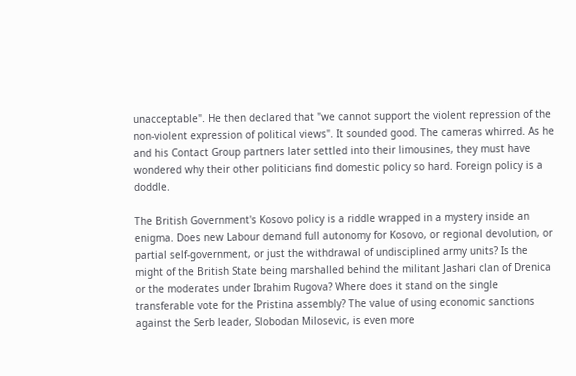unacceptable". He then declared that "we cannot support the violent repression of the non-violent expression of political views". It sounded good. The cameras whirred. As he and his Contact Group partners later settled into their limousines, they must have wondered why their other politicians find domestic policy so hard. Foreign policy is a doddle.

The British Government's Kosovo policy is a riddle wrapped in a mystery inside an enigma. Does new Labour demand full autonomy for Kosovo, or regional devolution, or partial self-government, or just the withdrawal of undisciplined army units? Is the might of the British State being marshalled behind the militant Jashari clan of Drenica or the moderates under Ibrahim Rugova? Where does it stand on the single transferable vote for the Pristina assembly? The value of using economic sanctions against the Serb leader, Slobodan Milosevic, is even more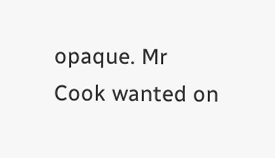opaque. Mr Cook wanted on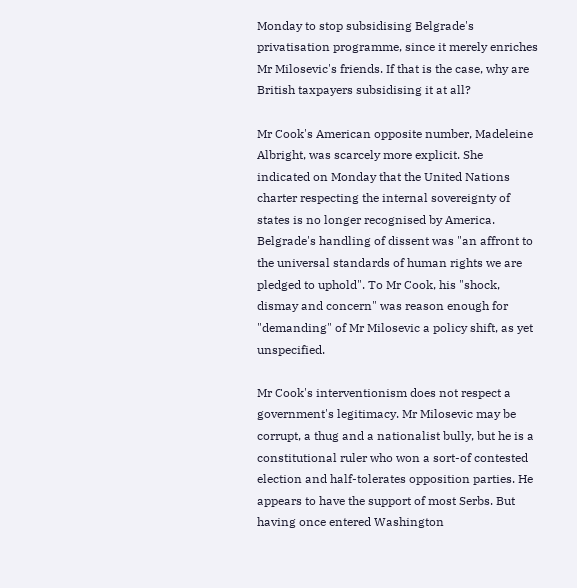Monday to stop subsidising Belgrade's privatisation programme, since it merely enriches Mr Milosevic's friends. If that is the case, why are British taxpayers subsidising it at all?

Mr Cook's American opposite number, Madeleine Albright, was scarcely more explicit. She indicated on Monday that the United Nations charter respecting the internal sovereignty of states is no longer recognised by America. Belgrade's handling of dissent was "an affront to the universal standards of human rights we are pledged to uphold". To Mr Cook, his "shock, dismay and concern" was reason enough for "demanding" of Mr Milosevic a policy shift, as yet unspecified.

Mr Cook's interventionism does not respect a government's legitimacy. Mr Milosevic may be corrupt, a thug and a nationalist bully, but he is a constitutional ruler who won a sort-of contested election and half-tolerates opposition parties. He appears to have the support of most Serbs. But having once entered Washington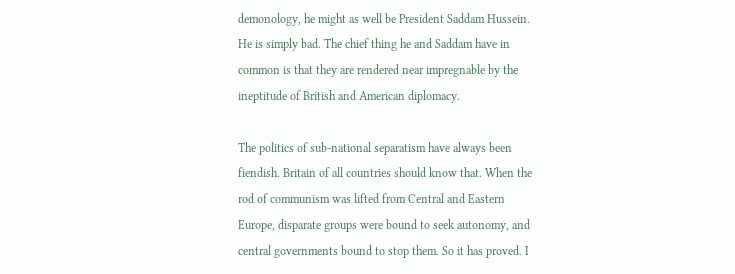demonology, he might as well be President Saddam Hussein. He is simply bad. The chief thing he and Saddam have in common is that they are rendered near impregnable by the ineptitude of British and American diplomacy.

The politics of sub-national separatism have always been fiendish. Britain of all countries should know that. When the rod of communism was lifted from Central and Eastern Europe, disparate groups were bound to seek autonomy, and central governments bound to stop them. So it has proved. I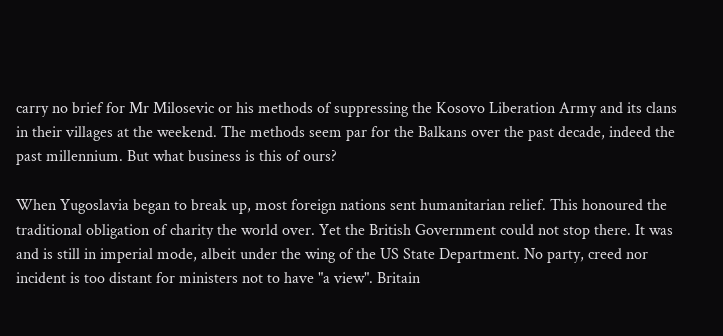carry no brief for Mr Milosevic or his methods of suppressing the Kosovo Liberation Army and its clans in their villages at the weekend. The methods seem par for the Balkans over the past decade, indeed the past millennium. But what business is this of ours?

When Yugoslavia began to break up, most foreign nations sent humanitarian relief. This honoured the traditional obligation of charity the world over. Yet the British Government could not stop there. It was and is still in imperial mode, albeit under the wing of the US State Department. No party, creed nor incident is too distant for ministers not to have "a view". Britain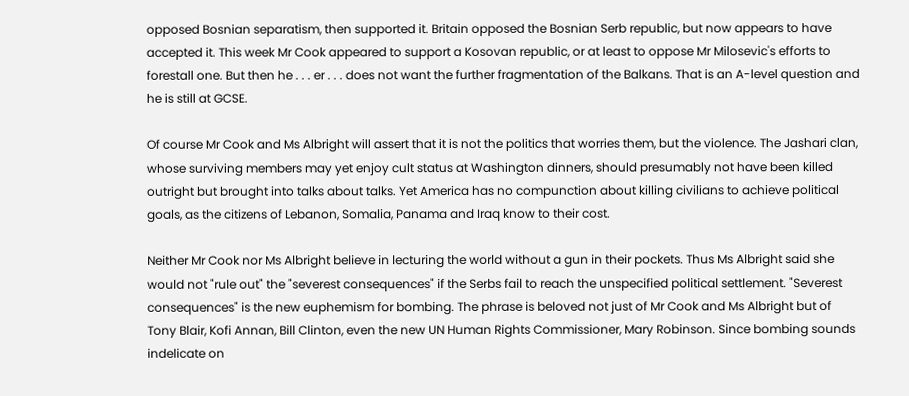opposed Bosnian separatism, then supported it. Britain opposed the Bosnian Serb republic, but now appears to have accepted it. This week Mr Cook appeared to support a Kosovan republic, or at least to oppose Mr Milosevic's efforts to forestall one. But then he . . . er . . . does not want the further fragmentation of the Balkans. That is an A-level question and he is still at GCSE.

Of course Mr Cook and Ms Albright will assert that it is not the politics that worries them, but the violence. The Jashari clan, whose surviving members may yet enjoy cult status at Washington dinners, should presumably not have been killed outright but brought into talks about talks. Yet America has no compunction about killing civilians to achieve political goals, as the citizens of Lebanon, Somalia, Panama and Iraq know to their cost.

Neither Mr Cook nor Ms Albright believe in lecturing the world without a gun in their pockets. Thus Ms Albright said she would not "rule out" the "severest consequences" if the Serbs fail to reach the unspecified political settlement. "Severest consequences" is the new euphemism for bombing. The phrase is beloved not just of Mr Cook and Ms Albright but of Tony Blair, Kofi Annan, Bill Clinton, even the new UN Human Rights Commissioner, Mary Robinson. Since bombing sounds indelicate on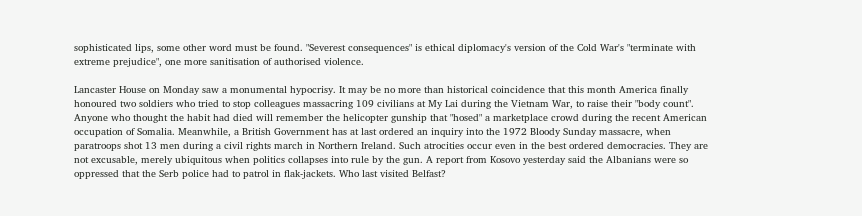sophisticated lips, some other word must be found. "Severest consequences" is ethical diplomacy's version of the Cold War's "terminate with extreme prejudice", one more sanitisation of authorised violence.

Lancaster House on Monday saw a monumental hypocrisy. It may be no more than historical coincidence that this month America finally honoured two soldiers who tried to stop colleagues massacring 109 civilians at My Lai during the Vietnam War, to raise their "body count". Anyone who thought the habit had died will remember the helicopter gunship that "hosed" a marketplace crowd during the recent American occupation of Somalia. Meanwhile, a British Government has at last ordered an inquiry into the 1972 Bloody Sunday massacre, when paratroops shot 13 men during a civil rights march in Northern Ireland. Such atrocities occur even in the best ordered democracies. They are not excusable, merely ubiquitous when politics collapses into rule by the gun. A report from Kosovo yesterday said the Albanians were so oppressed that the Serb police had to patrol in flak-jackets. Who last visited Belfast?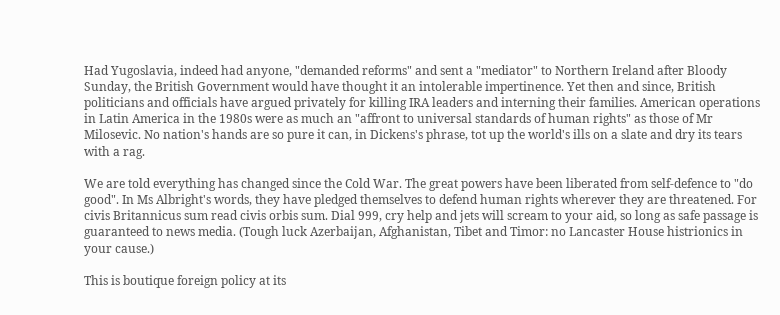Had Yugoslavia, indeed had anyone, "demanded reforms" and sent a "mediator" to Northern Ireland after Bloody Sunday, the British Government would have thought it an intolerable impertinence. Yet then and since, British politicians and officials have argued privately for killing IRA leaders and interning their families. American operations in Latin America in the 1980s were as much an "affront to universal standards of human rights" as those of Mr Milosevic. No nation's hands are so pure it can, in Dickens's phrase, tot up the world's ills on a slate and dry its tears with a rag.

We are told everything has changed since the Cold War. The great powers have been liberated from self-defence to "do good". In Ms Albright's words, they have pledged themselves to defend human rights wherever they are threatened. For civis Britannicus sum read civis orbis sum. Dial 999, cry help and jets will scream to your aid, so long as safe passage is guaranteed to news media. (Tough luck Azerbaijan, Afghanistan, Tibet and Timor: no Lancaster House histrionics in your cause.)

This is boutique foreign policy at its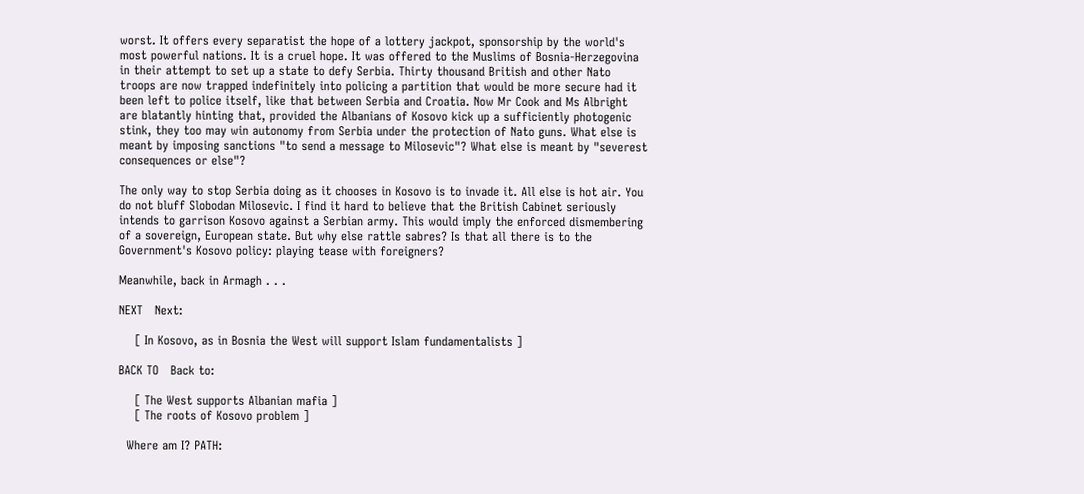worst. It offers every separatist the hope of a lottery jackpot, sponsorship by the world's most powerful nations. It is a cruel hope. It was offered to the Muslims of Bosnia-Herzegovina in their attempt to set up a state to defy Serbia. Thirty thousand British and other Nato troops are now trapped indefinitely into policing a partition that would be more secure had it been left to police itself, like that between Serbia and Croatia. Now Mr Cook and Ms Albright are blatantly hinting that, provided the Albanians of Kosovo kick up a sufficiently photogenic stink, they too may win autonomy from Serbia under the protection of Nato guns. What else is meant by imposing sanctions "to send a message to Milosevic"? What else is meant by "severest consequences or else"?

The only way to stop Serbia doing as it chooses in Kosovo is to invade it. All else is hot air. You do not bluff Slobodan Milosevic. I find it hard to believe that the British Cabinet seriously intends to garrison Kosovo against a Serbian army. This would imply the enforced dismembering of a sovereign, European state. But why else rattle sabres? Is that all there is to the Government's Kosovo policy: playing tease with foreigners?

Meanwhile, back in Armagh . . .

NEXT   Next:

    [ In Kosovo, as in Bosnia the West will support Islam fundamentalists ]

BACK TO   Back to:

    [ The West supports Albanian mafia ]
    [ The roots of Kosovo problem ]

  Where am I? PATH: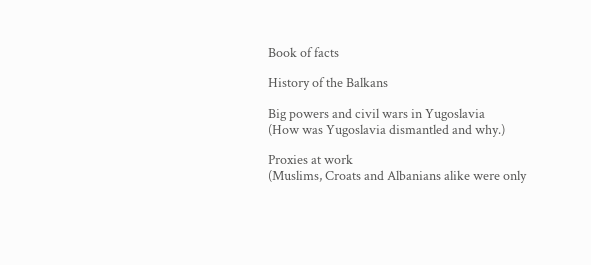Book of facts

History of the Balkans

Big powers and civil wars in Yugoslavia
(How was Yugoslavia dismantled and why.)

Proxies at work
(Muslims, Croats and Albanians alike were only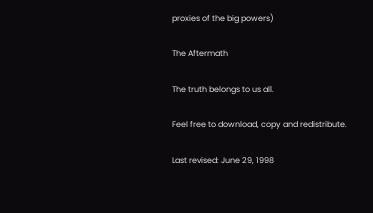proxies of the big powers)

The Aftermath

The truth belongs to us all.

Feel free to download, copy and redistribute.

Last revised: June 29, 1998